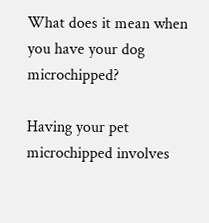What does it mean when you have your dog microchipped?

Having your pet microchipped involves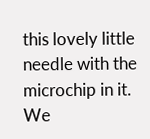this lovely little needle with the microchip in it. We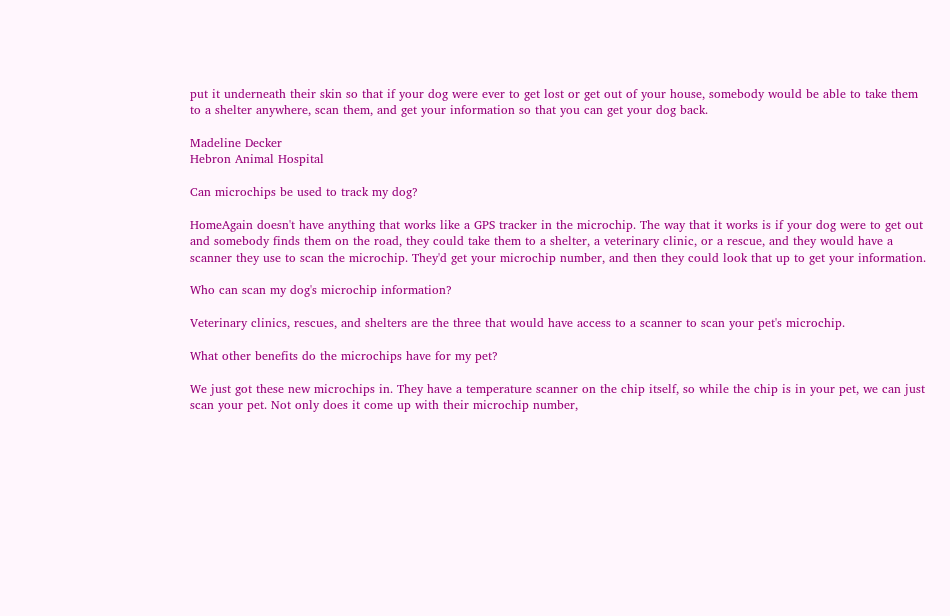put it underneath their skin so that if your dog were ever to get lost or get out of your house, somebody would be able to take them to a shelter anywhere, scan them, and get your information so that you can get your dog back.

Madeline Decker
Hebron Animal Hospital

Can microchips be used to track my dog?

HomeAgain doesn't have anything that works like a GPS tracker in the microchip. The way that it works is if your dog were to get out and somebody finds them on the road, they could take them to a shelter, a veterinary clinic, or a rescue, and they would have a scanner they use to scan the microchip. They'd get your microchip number, and then they could look that up to get your information.

Who can scan my dog's microchip information?

Veterinary clinics, rescues, and shelters are the three that would have access to a scanner to scan your pet's microchip.

What other benefits do the microchips have for my pet?

We just got these new microchips in. They have a temperature scanner on the chip itself, so while the chip is in your pet, we can just scan your pet. Not only does it come up with their microchip number,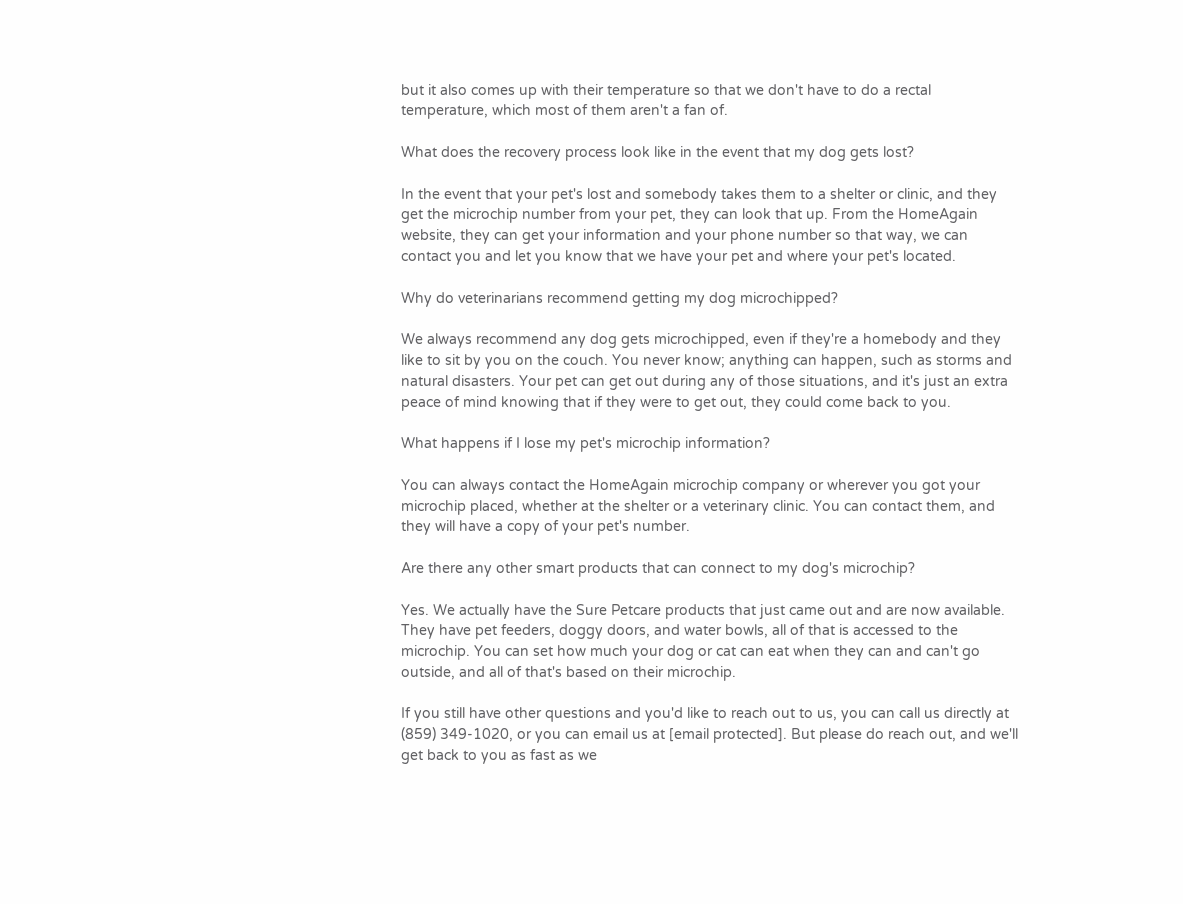but it also comes up with their temperature so that we don't have to do a rectal temperature, which most of them aren't a fan of.

What does the recovery process look like in the event that my dog gets lost?

In the event that your pet's lost and somebody takes them to a shelter or clinic, and they get the microchip number from your pet, they can look that up. From the HomeAgain website, they can get your information and your phone number so that way, we can contact you and let you know that we have your pet and where your pet's located.

Why do veterinarians recommend getting my dog microchipped?

We always recommend any dog gets microchipped, even if they're a homebody and they like to sit by you on the couch. You never know; anything can happen, such as storms and natural disasters. Your pet can get out during any of those situations, and it's just an extra peace of mind knowing that if they were to get out, they could come back to you.

What happens if I lose my pet's microchip information?

You can always contact the HomeAgain microchip company or wherever you got your microchip placed, whether at the shelter or a veterinary clinic. You can contact them, and they will have a copy of your pet's number.

Are there any other smart products that can connect to my dog's microchip?

Yes. We actually have the Sure Petcare products that just came out and are now available. They have pet feeders, doggy doors, and water bowls, all of that is accessed to the microchip. You can set how much your dog or cat can eat when they can and can't go outside, and all of that's based on their microchip.

If you still have other questions and you'd like to reach out to us, you can call us directly at (859) 349-1020, or you can email us at [email protected]. But please do reach out, and we'll get back to you as fast as we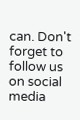can. Don't forget to follow us on social media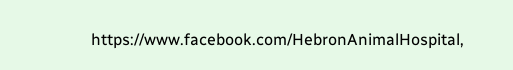https://www.facebook.com/HebronAnimalHospital,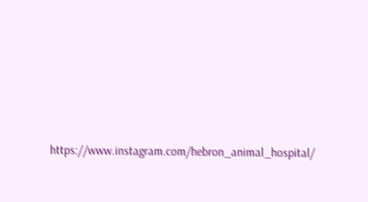https://www.instagram.com/hebron_animal_hospital/